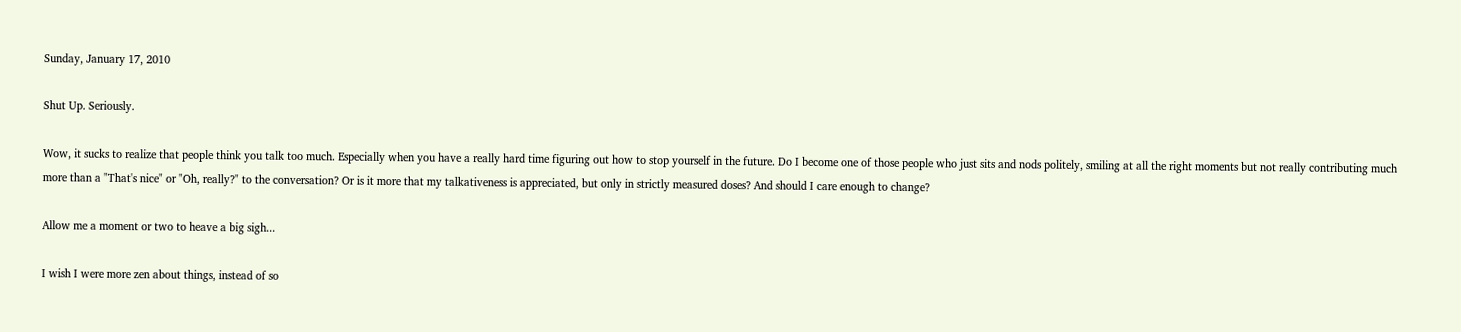Sunday, January 17, 2010

Shut Up. Seriously.

Wow, it sucks to realize that people think you talk too much. Especially when you have a really hard time figuring out how to stop yourself in the future. Do I become one of those people who just sits and nods politely, smiling at all the right moments but not really contributing much more than a "That's nice" or "Oh, really?" to the conversation? Or is it more that my talkativeness is appreciated, but only in strictly measured doses? And should I care enough to change?

Allow me a moment or two to heave a big sigh...

I wish I were more zen about things, instead of so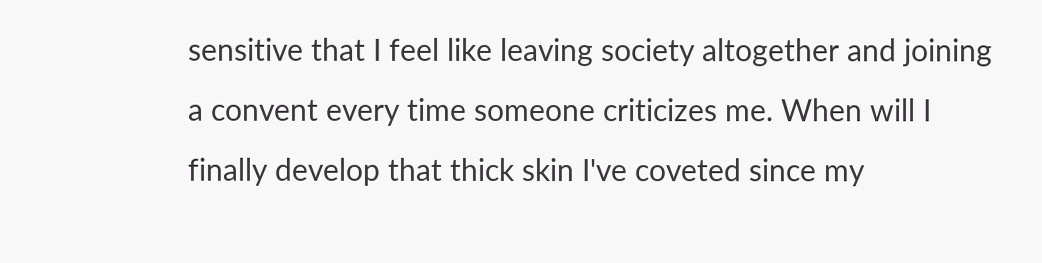sensitive that I feel like leaving society altogether and joining a convent every time someone criticizes me. When will I finally develop that thick skin I've coveted since my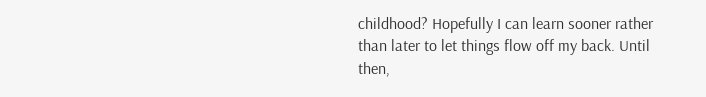childhood? Hopefully I can learn sooner rather than later to let things flow off my back. Until then,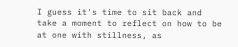I guess it's time to sit back and take a moment to reflect on how to be at one with stillness, as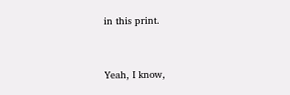in this print.


Yeah, I know,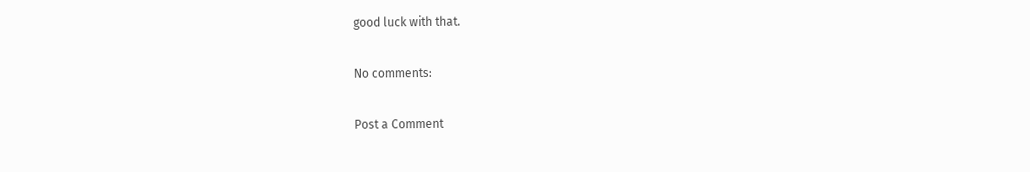good luck with that.

No comments:

Post a Comment